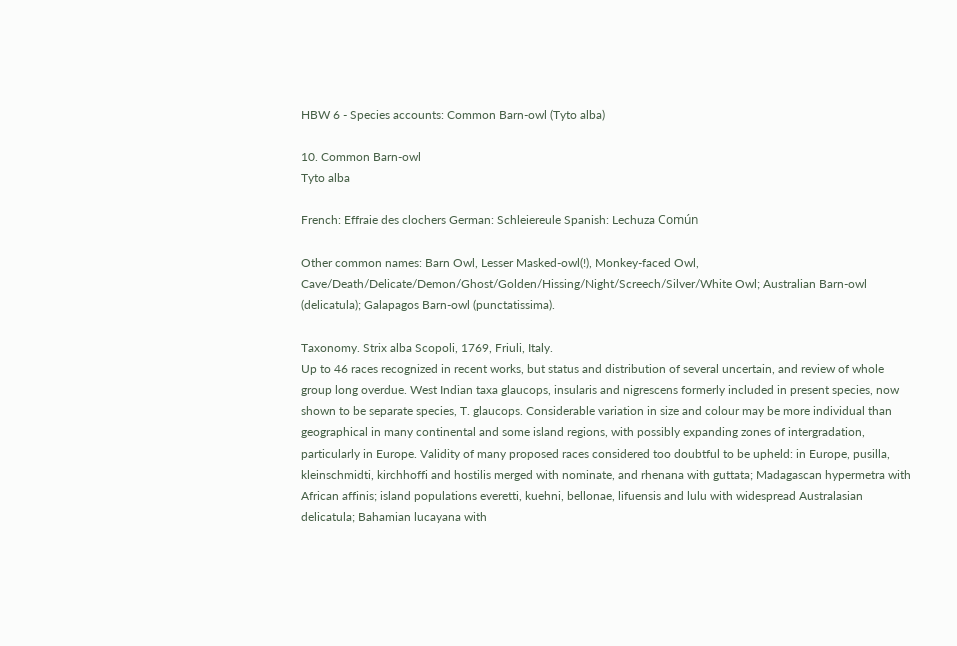HBW 6 - Species accounts: Common Barn-owl (Tyto alba)

10. Common Barn-owl
Tyto alba

French: Effraie des clochers German: Schleiereule Spanish: Lechuza Común

Other common names: Barn Owl, Lesser Masked-owl(!), Monkey-faced Owl, Cave/Death/Delicate/Demon/Ghost/Golden/Hissing/Night/Screech/Silver/White Owl; Australian Barn-owl (delicatula); Galapagos Barn-owl (punctatissima).

Taxonomy. Strix alba Scopoli, 1769, Friuli, Italy.
Up to 46 races recognized in recent works, but status and distribution of several uncertain, and review of whole group long overdue. West Indian taxa glaucops, insularis and nigrescens formerly included in present species, now shown to be separate species, T. glaucops. Considerable variation in size and colour may be more individual than geographical in many continental and some island regions, with possibly expanding zones of intergradation, particularly in Europe. Validity of many proposed races considered too doubtful to be upheld: in Europe, pusilla, kleinschmidti, kirchhoffi and hostilis merged with nominate, and rhenana with guttata; Madagascan hypermetra with African affinis; island populations everetti, kuehni, bellonae, lifuensis and lulu with widespread Australasian delicatula; Bahamian lucayana with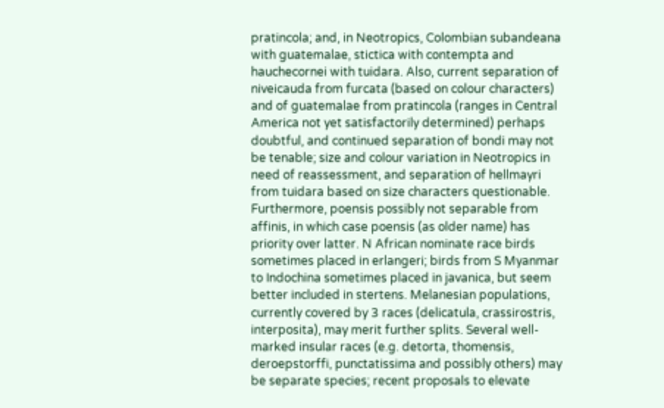pratincola; and, in Neotropics, Colombian subandeana with guatemalae, stictica with contempta and hauchecornei with tuidara. Also, current separation of niveicauda from furcata (based on colour characters) and of guatemalae from pratincola (ranges in Central America not yet satisfactorily determined) perhaps doubtful, and continued separation of bondi may not be tenable; size and colour variation in Neotropics in need of reassessment, and separation of hellmayri from tuidara based on size characters questionable. Furthermore, poensis possibly not separable from affinis, in which case poensis (as older name) has priority over latter. N African nominate race birds sometimes placed in erlangeri; birds from S Myanmar to Indochina sometimes placed in javanica, but seem better included in stertens. Melanesian populations, currently covered by 3 races (delicatula, crassirostris, interposita), may merit further splits. Several well-marked insular races (e.g. detorta, thomensis, deroepstorffi, punctatissima and possibly others) may be separate species; recent proposals to elevate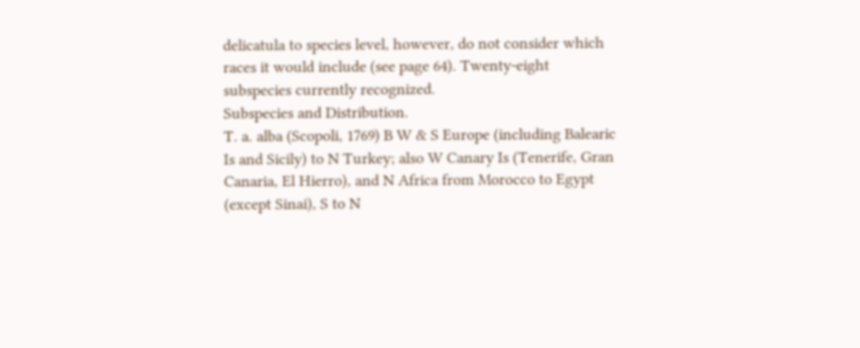delicatula to species level, however, do not consider which races it would include (see page 64). Twenty-eight subspecies currently recognized.
Subspecies and Distribution.
T. a. alba (Scopoli, 1769) B W & S Europe (including Balearic Is and Sicily) to N Turkey; also W Canary Is (Tenerife, Gran Canaria, El Hierro), and N Africa from Morocco to Egypt (except Sinai), S to N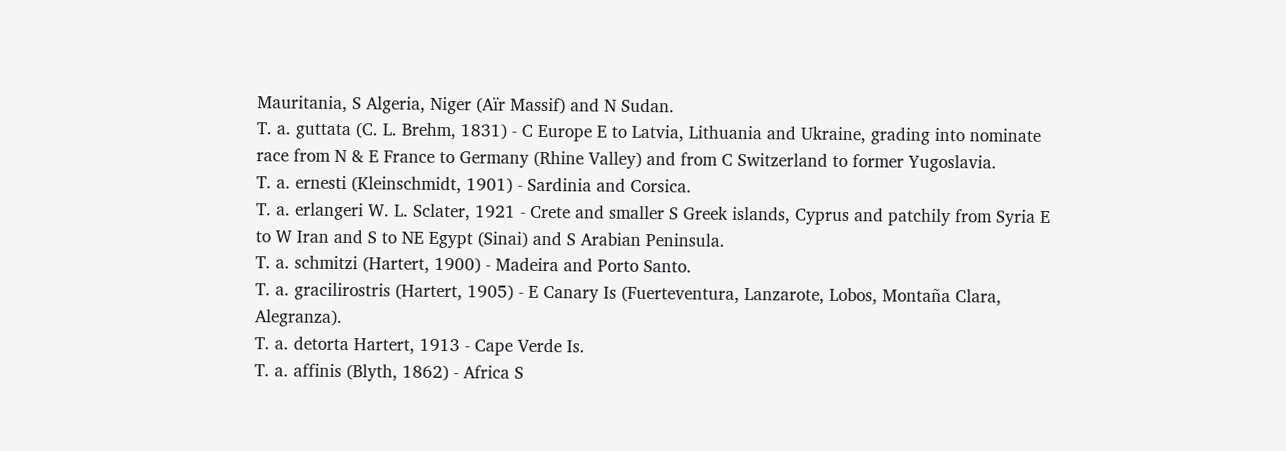Mauritania, S Algeria, Niger (Aïr Massif) and N Sudan.
T. a. guttata (C. L. Brehm, 1831) - C Europe E to Latvia, Lithuania and Ukraine, grading into nominate race from N & E France to Germany (Rhine Valley) and from C Switzerland to former Yugoslavia.
T. a. ernesti (Kleinschmidt, 1901) - Sardinia and Corsica.
T. a. erlangeri W. L. Sclater, 1921 - Crete and smaller S Greek islands, Cyprus and patchily from Syria E to W Iran and S to NE Egypt (Sinai) and S Arabian Peninsula.
T. a. schmitzi (Hartert, 1900) - Madeira and Porto Santo.
T. a. gracilirostris (Hartert, 1905) - E Canary Is (Fuerteventura, Lanzarote, Lobos, Montaña Clara, Alegranza).
T. a. detorta Hartert, 1913 - Cape Verde Is.
T. a. affinis (Blyth, 1862) - Africa S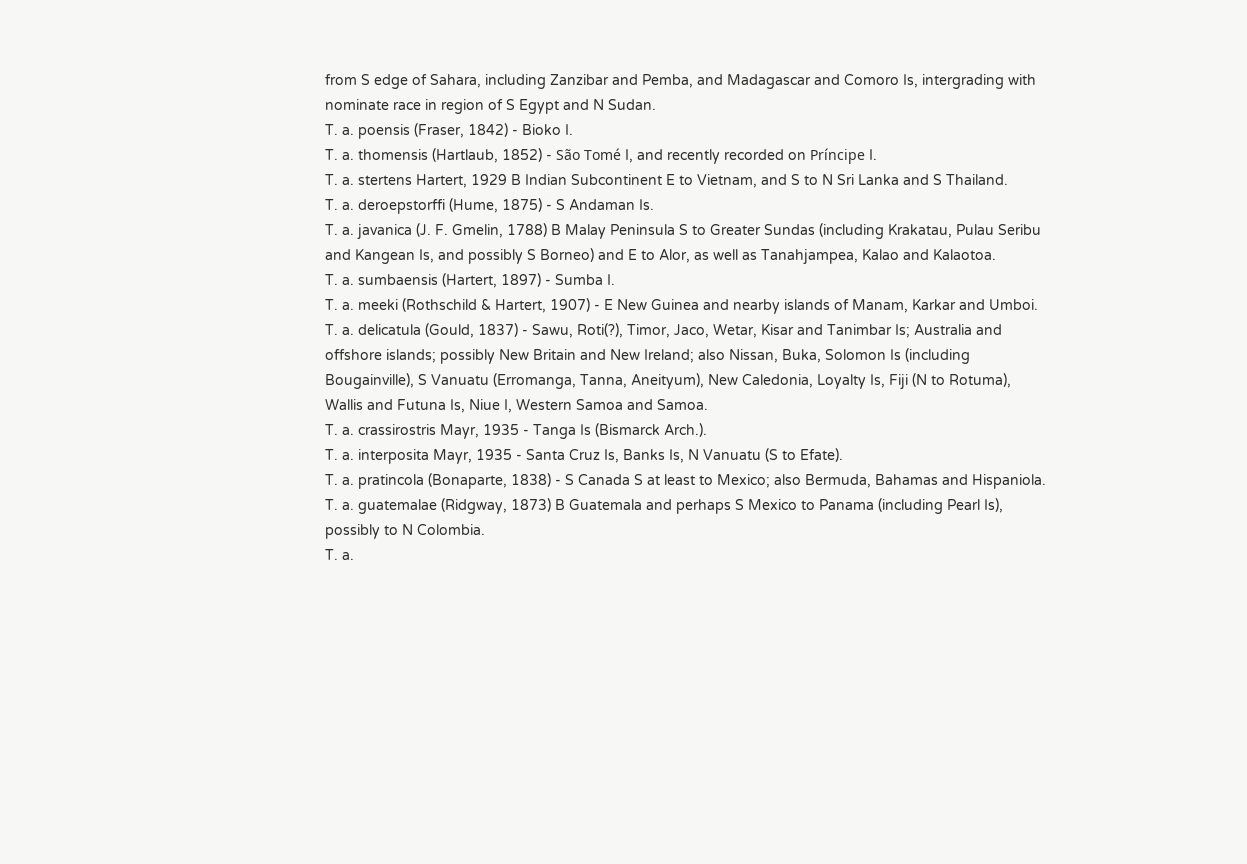from S edge of Sahara, including Zanzibar and Pemba, and Madagascar and Comoro Is, intergrading with nominate race in region of S Egypt and N Sudan.
T. a. poensis (Fraser, 1842) - Bioko I.
T. a. thomensis (Hartlaub, 1852) - São Tomé I, and recently recorded on Príncipe I.
T. a. stertens Hartert, 1929 B Indian Subcontinent E to Vietnam, and S to N Sri Lanka and S Thailand.
T. a. deroepstorffi (Hume, 1875) - S Andaman Is.
T. a. javanica (J. F. Gmelin, 1788) B Malay Peninsula S to Greater Sundas (including Krakatau, Pulau Seribu and Kangean Is, and possibly S Borneo) and E to Alor, as well as Tanahjampea, Kalao and Kalaotoa.
T. a. sumbaensis (Hartert, 1897) - Sumba I.
T. a. meeki (Rothschild & Hartert, 1907) - E New Guinea and nearby islands of Manam, Karkar and Umboi.
T. a. delicatula (Gould, 1837) - Sawu, Roti(?), Timor, Jaco, Wetar, Kisar and Tanimbar Is; Australia and offshore islands; possibly New Britain and New Ireland; also Nissan, Buka, Solomon Is (including Bougainville), S Vanuatu (Erromanga, Tanna, Aneityum), New Caledonia, Loyalty Is, Fiji (N to Rotuma), Wallis and Futuna Is, Niue I, Western Samoa and Samoa.
T. a. crassirostris Mayr, 1935 - Tanga Is (Bismarck Arch.).
T. a. interposita Mayr, 1935 - Santa Cruz Is, Banks Is, N Vanuatu (S to Efate).
T. a. pratincola (Bonaparte, 1838) - S Canada S at least to Mexico; also Bermuda, Bahamas and Hispaniola.
T. a. guatemalae (Ridgway, 1873) B Guatemala and perhaps S Mexico to Panama (including Pearl Is), possibly to N Colombia.
T. a.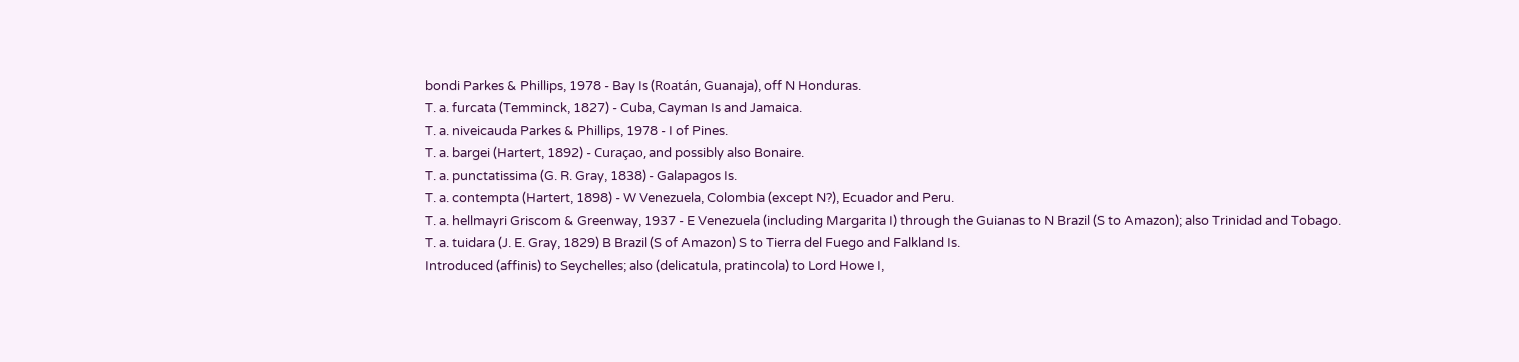bondi Parkes & Phillips, 1978 - Bay Is (Roatán, Guanaja), off N Honduras.
T. a. furcata (Temminck, 1827) - Cuba, Cayman Is and Jamaica.
T. a. niveicauda Parkes & Phillips, 1978 - I of Pines.
T. a. bargei (Hartert, 1892) - Curaçao, and possibly also Bonaire.
T. a. punctatissima (G. R. Gray, 1838) - Galapagos Is.
T. a. contempta (Hartert, 1898) - W Venezuela, Colombia (except N?), Ecuador and Peru.
T. a. hellmayri Griscom & Greenway, 1937 - E Venezuela (including Margarita I) through the Guianas to N Brazil (S to Amazon); also Trinidad and Tobago.
T. a. tuidara (J. E. Gray, 1829) B Brazil (S of Amazon) S to Tierra del Fuego and Falkland Is.
Introduced (affinis) to Seychelles; also (delicatula, pratincola) to Lord Howe I,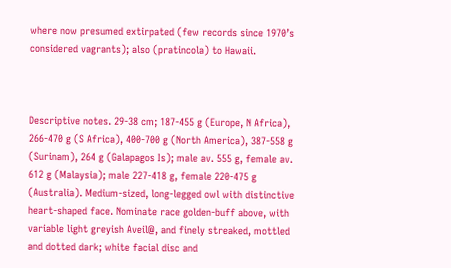where now presumed extirpated (few records since 1970’s considered vagrants); also (pratincola) to Hawaii.



Descriptive notes. 29-38 cm; 187-455 g (Europe, N Africa), 266-470 g (S Africa), 400-700 g (North America), 387-558 g (Surinam), 264 g (Galapagos Is); male av. 555 g, female av. 612 g (Malaysia); male 227-418 g, female 220-475 g (Australia). Medium-sized, long-legged owl with distinctive heart-shaped face. Nominate race golden-buff above, with variable light greyish Aveil@, and finely streaked, mottled and dotted dark; white facial disc and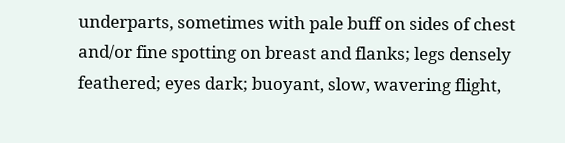underparts, sometimes with pale buff on sides of chest and/or fine spotting on breast and flanks; legs densely feathered; eyes dark; buoyant, slow, wavering flight,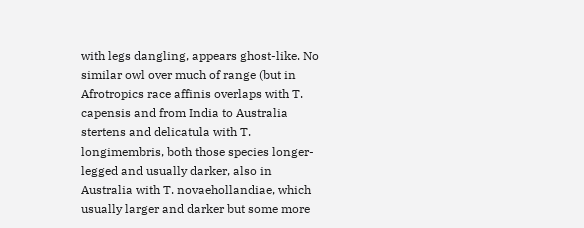with legs dangling, appears ghost-like. No similar owl over much of range (but in Afrotropics race affinis overlaps with T. capensis and from India to Australia stertens and delicatula with T. longimembris, both those species longer-legged and usually darker, also in Australia with T. novaehollandiae, which usually larger and darker but some more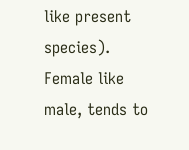like present species). Female like male, tends to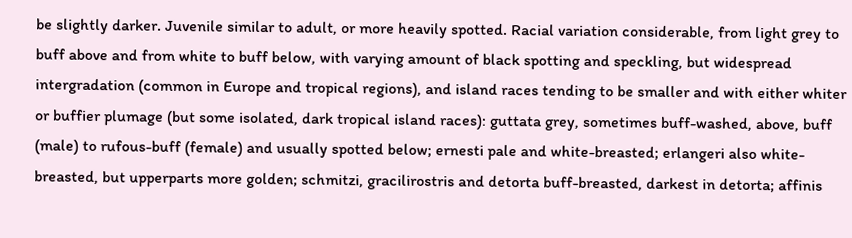be slightly darker. Juvenile similar to adult, or more heavily spotted. Racial variation considerable, from light grey to buff above and from white to buff below, with varying amount of black spotting and speckling, but widespread intergradation (common in Europe and tropical regions), and island races tending to be smaller and with either whiter or buffier plumage (but some isolated, dark tropical island races): guttata grey, sometimes buff-washed, above, buff (male) to rufous-buff (female) and usually spotted below; ernesti pale and white-breasted; erlangeri also white-breasted, but upperparts more golden; schmitzi, gracilirostris and detorta buff-breasted, darkest in detorta; affinis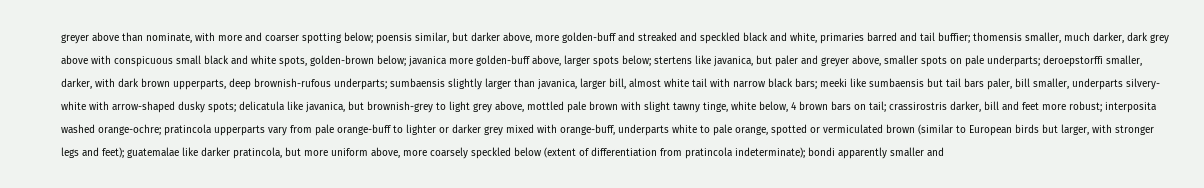greyer above than nominate, with more and coarser spotting below; poensis similar, but darker above, more golden-buff and streaked and speckled black and white, primaries barred and tail buffier; thomensis smaller, much darker, dark grey above with conspicuous small black and white spots, golden-brown below; javanica more golden-buff above, larger spots below; stertens like javanica, but paler and greyer above, smaller spots on pale underparts; deroepstorffi smaller, darker, with dark brown upperparts, deep brownish-rufous underparts; sumbaensis slightly larger than javanica, larger bill, almost white tail with narrow black bars; meeki like sumbaensis but tail bars paler, bill smaller, underparts silvery-white with arrow-shaped dusky spots; delicatula like javanica, but brownish-grey to light grey above, mottled pale brown with slight tawny tinge, white below, 4 brown bars on tail; crassirostris darker, bill and feet more robust; interposita washed orange-ochre; pratincola upperparts vary from pale orange-buff to lighter or darker grey mixed with orange-buff, underparts white to pale orange, spotted or vermiculated brown (similar to European birds but larger, with stronger legs and feet); guatemalae like darker pratincola, but more uniform above, more coarsely speckled below (extent of differentiation from pratincola indeterminate); bondi apparently smaller and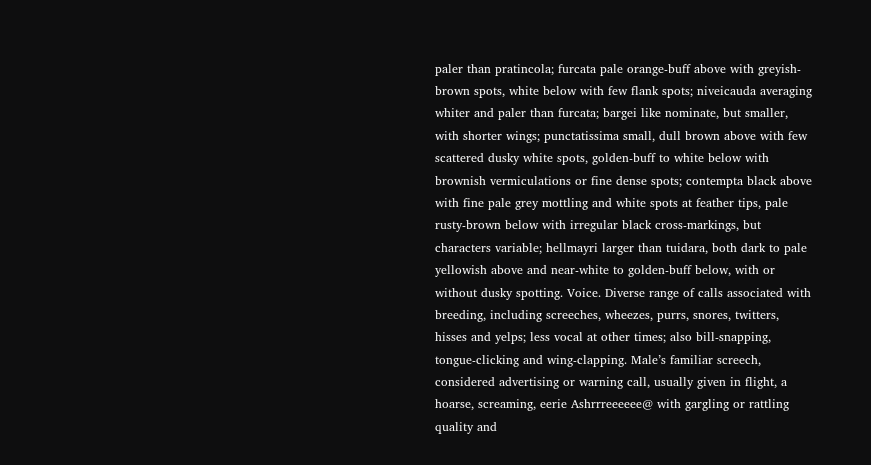paler than pratincola; furcata pale orange-buff above with greyish-brown spots, white below with few flank spots; niveicauda averaging whiter and paler than furcata; bargei like nominate, but smaller, with shorter wings; punctatissima small, dull brown above with few scattered dusky white spots, golden-buff to white below with brownish vermiculations or fine dense spots; contempta black above with fine pale grey mottling and white spots at feather tips, pale rusty-brown below with irregular black cross-markings, but characters variable; hellmayri larger than tuidara, both dark to pale yellowish above and near-white to golden-buff below, with or without dusky spotting. Voice. Diverse range of calls associated with breeding, including screeches, wheezes, purrs, snores, twitters, hisses and yelps; less vocal at other times; also bill-snapping, tongue-clicking and wing-clapping. Male’s familiar screech, considered advertising or warning call, usually given in flight, a hoarse, screaming, eerie Ashrrreeeeee@ with gargling or rattling quality and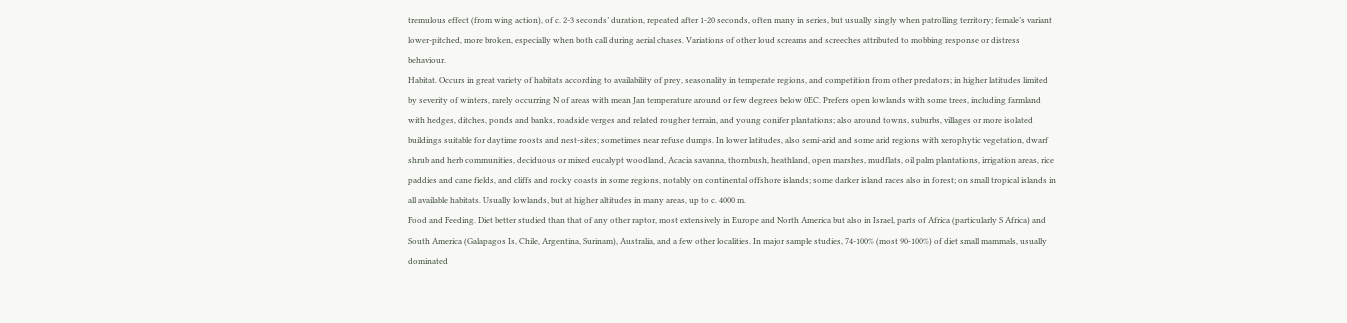tremulous effect (from wing action), of c. 2-3 seconds’ duration, repeated after 1-20 seconds, often many in series, but usually singly when patrolling territory; female’s variant lower-pitched, more broken, especially when both call during aerial chases. Variations of other loud screams and screeches attributed to mobbing response or distress behaviour.
Habitat. Occurs in great variety of habitats according to availability of prey, seasonality in temperate regions, and competition from other predators; in higher latitudes limited by severity of winters, rarely occurring N of areas with mean Jan temperature around or few degrees below 0EC. Prefers open lowlands with some trees, including farmland with hedges, ditches, ponds and banks, roadside verges and related rougher terrain, and young conifer plantations; also around towns, suburbs, villages or more isolated buildings suitable for daytime roosts and nest-sites; sometimes near refuse dumps. In lower latitudes, also semi-arid and some arid regions with xerophytic vegetation, dwarf shrub and herb communities, deciduous or mixed eucalypt woodland, Acacia savanna, thornbush, heathland, open marshes, mudflats, oil palm plantations, irrigation areas, rice paddies and cane fields, and cliffs and rocky coasts in some regions, notably on continental offshore islands; some darker island races also in forest; on small tropical islands in all available habitats. Usually lowlands, but at higher altitudes in many areas, up to c. 4000 m.
Food and Feeding. Diet better studied than that of any other raptor, most extensively in Europe and North America but also in Israel, parts of Africa (particularly S Africa) and South America (Galapagos Is, Chile, Argentina, Surinam), Australia, and a few other localities. In major sample studies, 74-100% (most 90-100%) of diet small mammals, usually dominated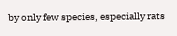by only few species, especially rats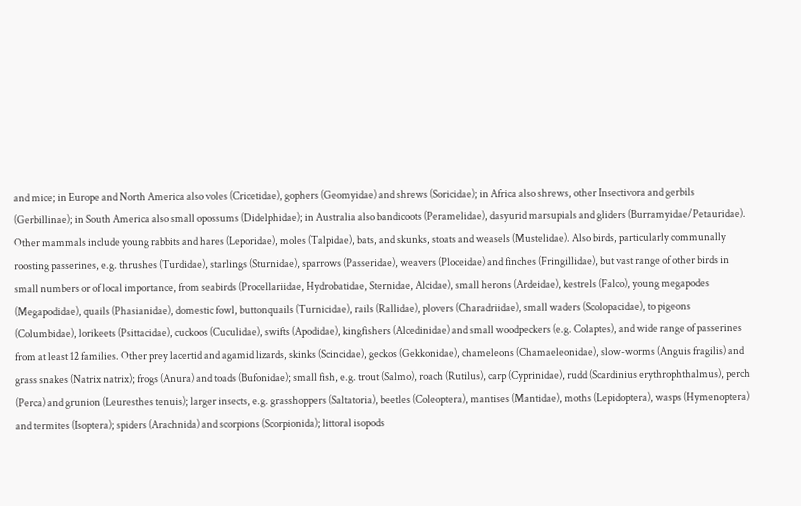and mice; in Europe and North America also voles (Cricetidae), gophers (Geomyidae) and shrews (Soricidae); in Africa also shrews, other Insectivora and gerbils (Gerbillinae); in South America also small opossums (Didelphidae); in Australia also bandicoots (Peramelidae), dasyurid marsupials and gliders (Burramyidae/Petauridae). Other mammals include young rabbits and hares (Leporidae), moles (Talpidae), bats, and skunks, stoats and weasels (Mustelidae). Also birds, particularly communally roosting passerines, e.g. thrushes (Turdidae), starlings (Sturnidae), sparrows (Passeridae), weavers (Ploceidae) and finches (Fringillidae), but vast range of other birds in small numbers or of local importance, from seabirds (Procellariidae, Hydrobatidae, Sternidae, Alcidae), small herons (Ardeidae), kestrels (Falco), young megapodes (Megapodidae), quails (Phasianidae), domestic fowl, buttonquails (Turnicidae), rails (Rallidae), plovers (Charadriidae), small waders (Scolopacidae), to pigeons (Columbidae), lorikeets (Psittacidae), cuckoos (Cuculidae), swifts (Apodidae), kingfishers (Alcedinidae) and small woodpeckers (e.g. Colaptes), and wide range of passerines from at least 12 families. Other prey lacertid and agamid lizards, skinks (Scincidae), geckos (Gekkonidae), chameleons (Chamaeleonidae), slow-worms (Anguis fragilis) and grass snakes (Natrix natrix); frogs (Anura) and toads (Bufonidae); small fish, e.g. trout (Salmo), roach (Rutilus), carp (Cyprinidae), rudd (Scardinius erythrophthalmus), perch (Perca) and grunion (Leuresthes tenuis); larger insects, e.g. grasshoppers (Saltatoria), beetles (Coleoptera), mantises (Mantidae), moths (Lepidoptera), wasps (Hymenoptera) and termites (Isoptera); spiders (Arachnida) and scorpions (Scorpionida); littoral isopods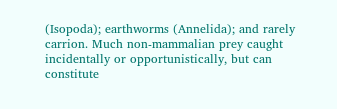(Isopoda); earthworms (Annelida); and rarely carrion. Much non-mammalian prey caught incidentally or opportunistically, but can constitute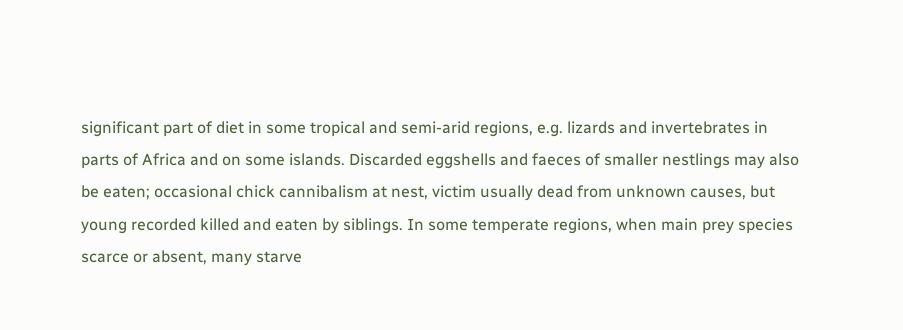significant part of diet in some tropical and semi-arid regions, e.g. lizards and invertebrates in parts of Africa and on some islands. Discarded eggshells and faeces of smaller nestlings may also be eaten; occasional chick cannibalism at nest, victim usually dead from unknown causes, but young recorded killed and eaten by siblings. In some temperate regions, when main prey species scarce or absent, many starve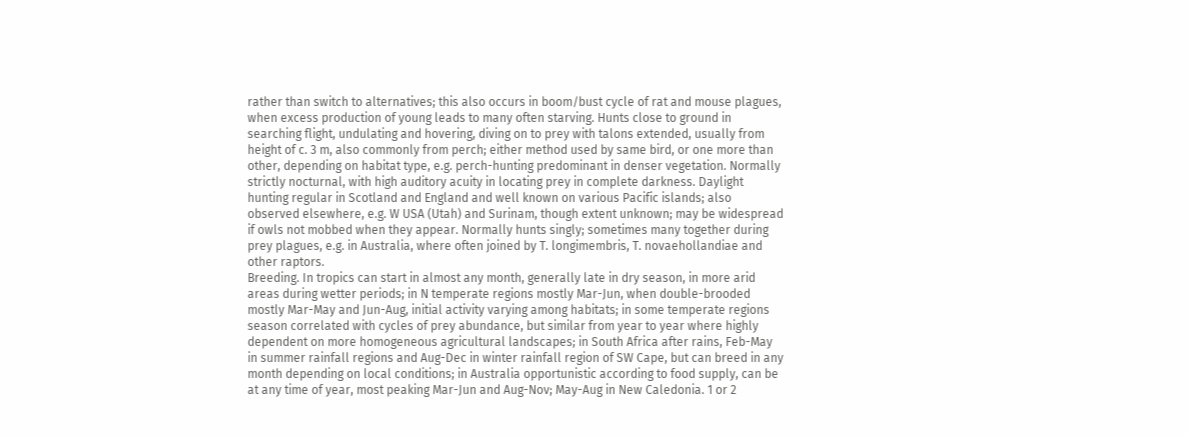rather than switch to alternatives; this also occurs in boom/bust cycle of rat and mouse plagues, when excess production of young leads to many often starving. Hunts close to ground in searching flight, undulating and hovering, diving on to prey with talons extended, usually from height of c. 3 m, also commonly from perch; either method used by same bird, or one more than other, depending on habitat type, e.g. perch-hunting predominant in denser vegetation. Normally strictly nocturnal, with high auditory acuity in locating prey in complete darkness. Daylight hunting regular in Scotland and England and well known on various Pacific islands; also observed elsewhere, e.g. W USA (Utah) and Surinam, though extent unknown; may be widespread if owls not mobbed when they appear. Normally hunts singly; sometimes many together during prey plagues, e.g. in Australia, where often joined by T. longimembris, T. novaehollandiae and other raptors.
Breeding. In tropics can start in almost any month, generally late in dry season, in more arid areas during wetter periods; in N temperate regions mostly Mar-Jun, when double-brooded mostly Mar-May and Jun-Aug, initial activity varying among habitats; in some temperate regions season correlated with cycles of prey abundance, but similar from year to year where highly dependent on more homogeneous agricultural landscapes; in South Africa after rains, Feb-May in summer rainfall regions and Aug-Dec in winter rainfall region of SW Cape, but can breed in any month depending on local conditions; in Australia opportunistic according to food supply, can be at any time of year, most peaking Mar-Jun and Aug-Nov; May-Aug in New Caledonia. 1 or 2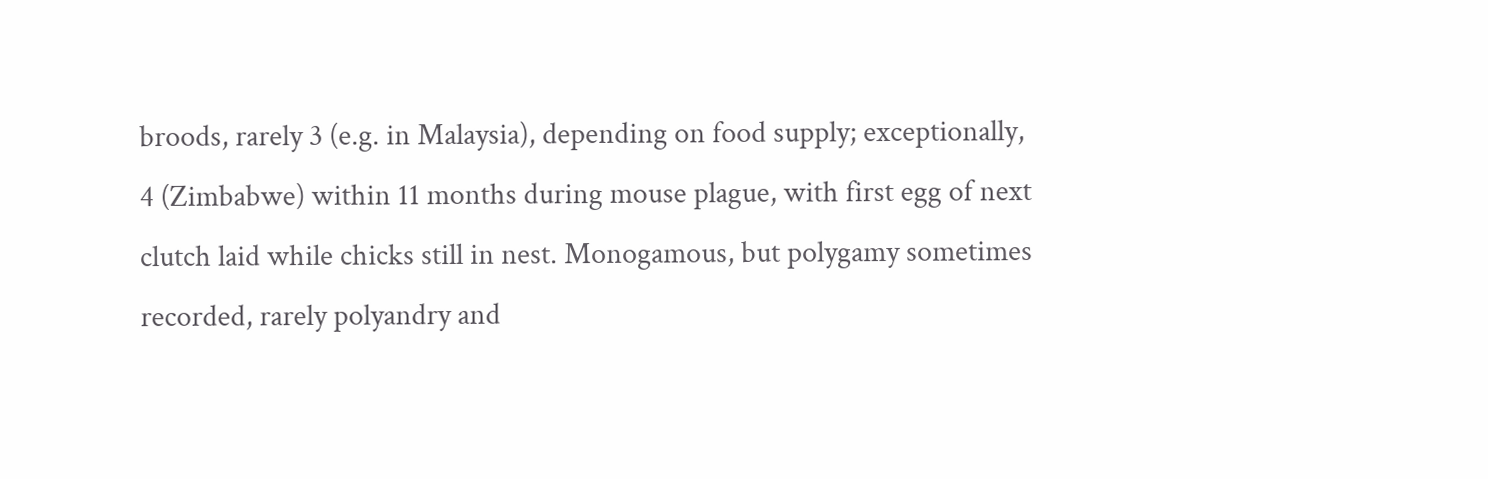broods, rarely 3 (e.g. in Malaysia), depending on food supply; exceptionally, 4 (Zimbabwe) within 11 months during mouse plague, with first egg of next clutch laid while chicks still in nest. Monogamous, but polygamy sometimes recorded, rarely polyandry and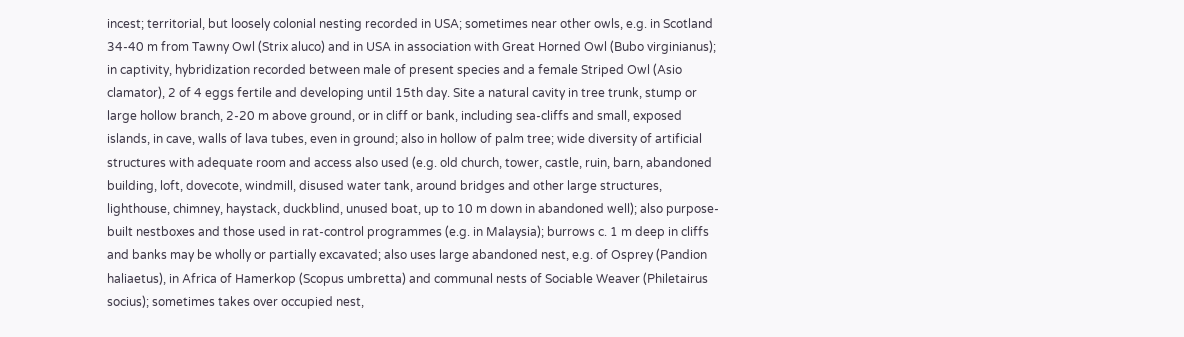incest; territorial, but loosely colonial nesting recorded in USA; sometimes near other owls, e.g. in Scotland 34-40 m from Tawny Owl (Strix aluco) and in USA in association with Great Horned Owl (Bubo virginianus); in captivity, hybridization recorded between male of present species and a female Striped Owl (Asio clamator), 2 of 4 eggs fertile and developing until 15th day. Site a natural cavity in tree trunk, stump or large hollow branch, 2-20 m above ground, or in cliff or bank, including sea-cliffs and small, exposed islands, in cave, walls of lava tubes, even in ground; also in hollow of palm tree; wide diversity of artificial structures with adequate room and access also used (e.g. old church, tower, castle, ruin, barn, abandoned building, loft, dovecote, windmill, disused water tank, around bridges and other large structures, lighthouse, chimney, haystack, duckblind, unused boat, up to 10 m down in abandoned well); also purpose-built nestboxes and those used in rat-control programmes (e.g. in Malaysia); burrows c. 1 m deep in cliffs and banks may be wholly or partially excavated; also uses large abandoned nest, e.g. of Osprey (Pandion haliaetus), in Africa of Hamerkop (Scopus umbretta) and communal nests of Sociable Weaver (Philetairus socius); sometimes takes over occupied nest,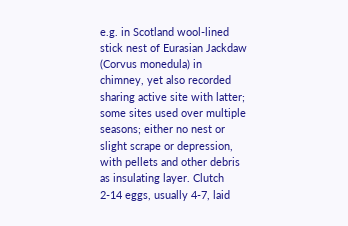e.g. in Scotland wool-lined stick nest of Eurasian Jackdaw (Corvus monedula) in chimney, yet also recorded sharing active site with latter; some sites used over multiple seasons; either no nest or slight scrape or depression, with pellets and other debris as insulating layer. Clutch 2-14 eggs, usually 4-7, laid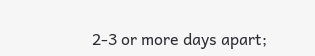2-3 or more days apart;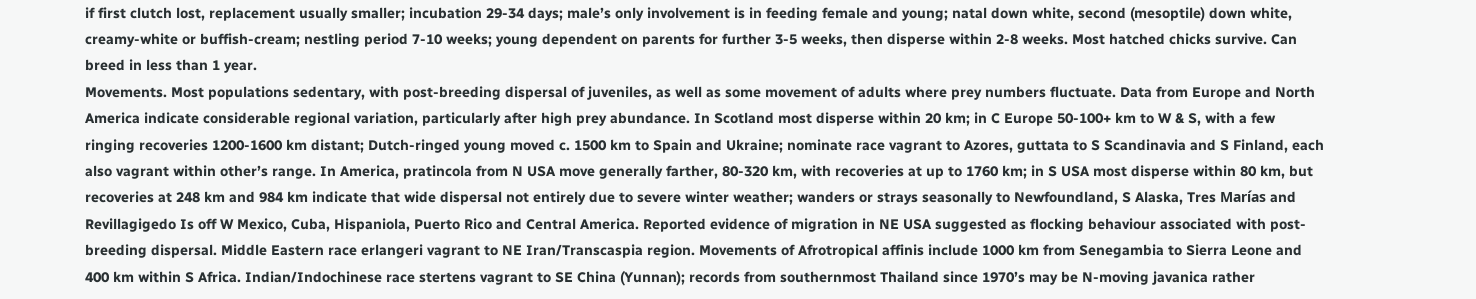if first clutch lost, replacement usually smaller; incubation 29-34 days; male’s only involvement is in feeding female and young; natal down white, second (mesoptile) down white, creamy-white or buffish-cream; nestling period 7-10 weeks; young dependent on parents for further 3-5 weeks, then disperse within 2-8 weeks. Most hatched chicks survive. Can breed in less than 1 year.
Movements. Most populations sedentary, with post-breeding dispersal of juveniles, as well as some movement of adults where prey numbers fluctuate. Data from Europe and North America indicate considerable regional variation, particularly after high prey abundance. In Scotland most disperse within 20 km; in C Europe 50-100+ km to W & S, with a few ringing recoveries 1200-1600 km distant; Dutch-ringed young moved c. 1500 km to Spain and Ukraine; nominate race vagrant to Azores, guttata to S Scandinavia and S Finland, each also vagrant within other’s range. In America, pratincola from N USA move generally farther, 80-320 km, with recoveries at up to 1760 km; in S USA most disperse within 80 km, but recoveries at 248 km and 984 km indicate that wide dispersal not entirely due to severe winter weather; wanders or strays seasonally to Newfoundland, S Alaska, Tres Marías and Revillagigedo Is off W Mexico, Cuba, Hispaniola, Puerto Rico and Central America. Reported evidence of migration in NE USA suggested as flocking behaviour associated with post-breeding dispersal. Middle Eastern race erlangeri vagrant to NE Iran/Transcaspia region. Movements of Afrotropical affinis include 1000 km from Senegambia to Sierra Leone and 400 km within S Africa. Indian/Indochinese race stertens vagrant to SE China (Yunnan); records from southernmost Thailand since 1970’s may be N-moving javanica rather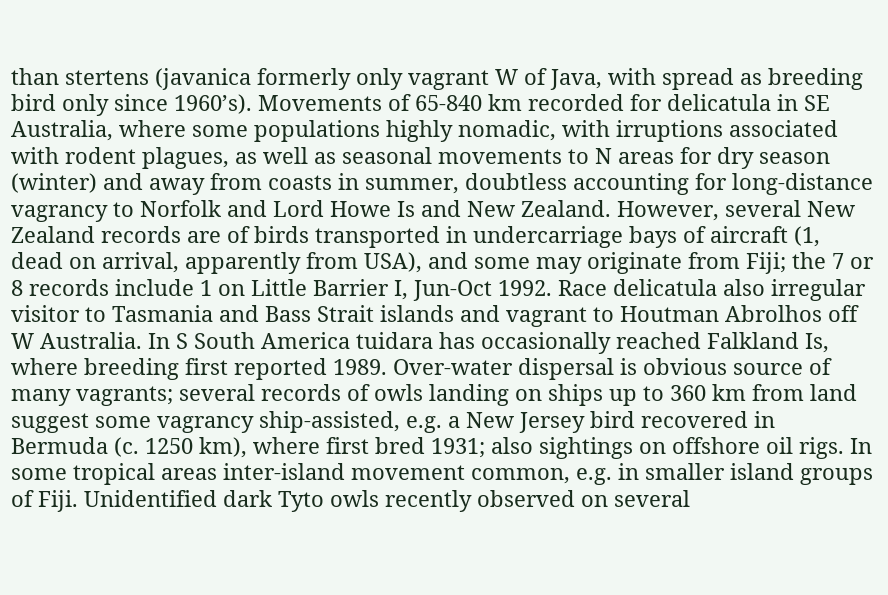than stertens (javanica formerly only vagrant W of Java, with spread as breeding bird only since 1960’s). Movements of 65-840 km recorded for delicatula in SE Australia, where some populations highly nomadic, with irruptions associated with rodent plagues, as well as seasonal movements to N areas for dry season (winter) and away from coasts in summer, doubtless accounting for long-distance vagrancy to Norfolk and Lord Howe Is and New Zealand. However, several New Zealand records are of birds transported in undercarriage bays of aircraft (1, dead on arrival, apparently from USA), and some may originate from Fiji; the 7 or 8 records include 1 on Little Barrier I, Jun-Oct 1992. Race delicatula also irregular visitor to Tasmania and Bass Strait islands and vagrant to Houtman Abrolhos off W Australia. In S South America tuidara has occasionally reached Falkland Is, where breeding first reported 1989. Over-water dispersal is obvious source of many vagrants; several records of owls landing on ships up to 360 km from land suggest some vagrancy ship-assisted, e.g. a New Jersey bird recovered in Bermuda (c. 1250 km), where first bred 1931; also sightings on offshore oil rigs. In some tropical areas inter-island movement common, e.g. in smaller island groups of Fiji. Unidentified dark Tyto owls recently observed on several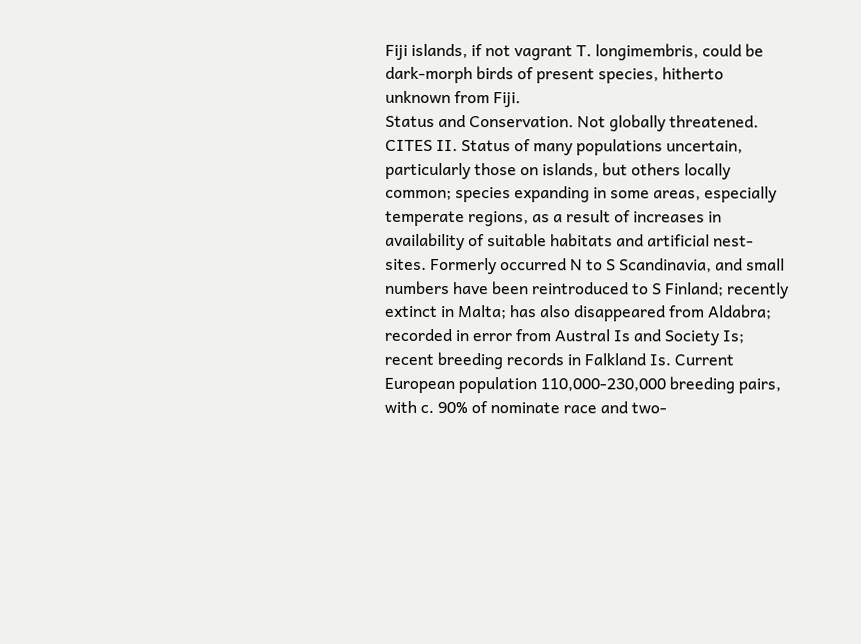Fiji islands, if not vagrant T. longimembris, could be dark-morph birds of present species, hitherto unknown from Fiji.
Status and Conservation. Not globally threatened. CITES II. Status of many populations uncertain, particularly those on islands, but others locally common; species expanding in some areas, especially temperate regions, as a result of increases in availability of suitable habitats and artificial nest-sites. Formerly occurred N to S Scandinavia, and small numbers have been reintroduced to S Finland; recently extinct in Malta; has also disappeared from Aldabra; recorded in error from Austral Is and Society Is; recent breeding records in Falkland Is. Current European population 110,000-230,000 breeding pairs, with c. 90% of nominate race and two-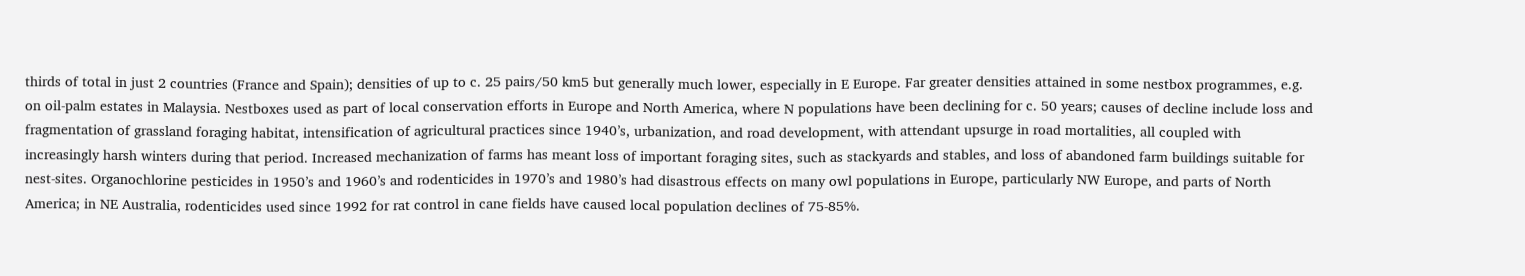thirds of total in just 2 countries (France and Spain); densities of up to c. 25 pairs/50 km5 but generally much lower, especially in E Europe. Far greater densities attained in some nestbox programmes, e.g. on oil-palm estates in Malaysia. Nestboxes used as part of local conservation efforts in Europe and North America, where N populations have been declining for c. 50 years; causes of decline include loss and fragmentation of grassland foraging habitat, intensification of agricultural practices since 1940’s, urbanization, and road development, with attendant upsurge in road mortalities, all coupled with increasingly harsh winters during that period. Increased mechanization of farms has meant loss of important foraging sites, such as stackyards and stables, and loss of abandoned farm buildings suitable for nest-sites. Organochlorine pesticides in 1950’s and 1960’s and rodenticides in 1970’s and 1980’s had disastrous effects on many owl populations in Europe, particularly NW Europe, and parts of North America; in NE Australia, rodenticides used since 1992 for rat control in cane fields have caused local population declines of 75-85%.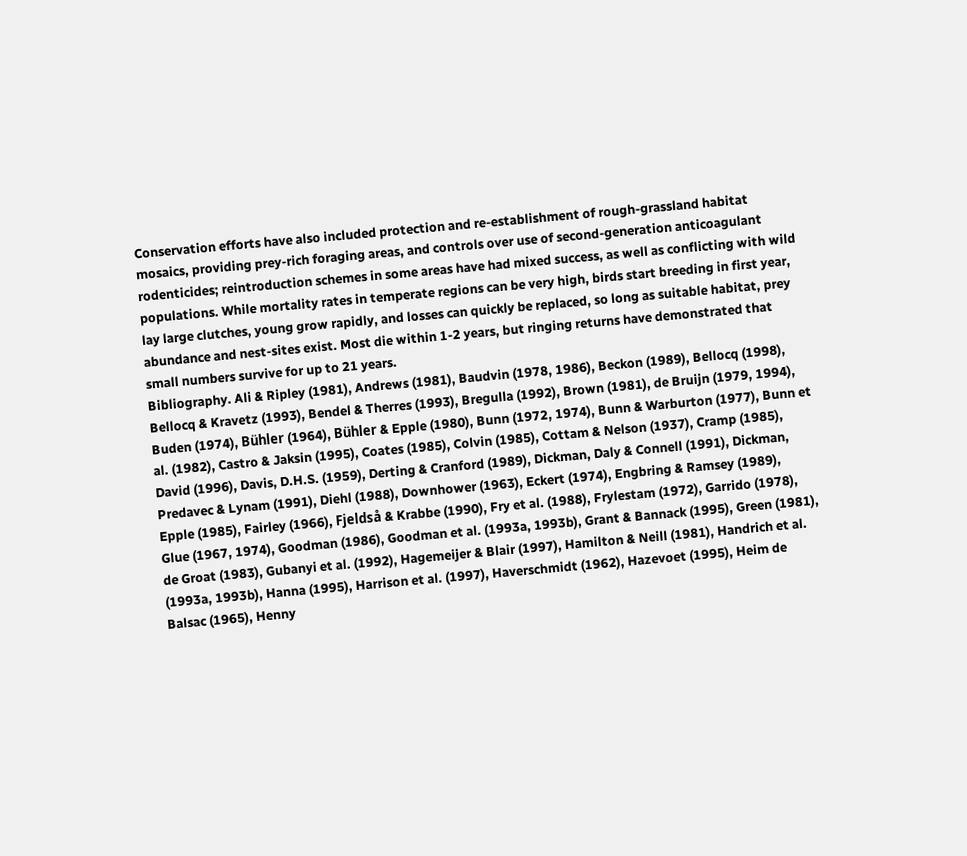Conservation efforts have also included protection and re-establishment of rough-grassland habitat mosaics, providing prey-rich foraging areas, and controls over use of second-generation anticoagulant rodenticides; reintroduction schemes in some areas have had mixed success, as well as conflicting with wild populations. While mortality rates in temperate regions can be very high, birds start breeding in first year, lay large clutches, young grow rapidly, and losses can quickly be replaced, so long as suitable habitat, prey abundance and nest-sites exist. Most die within 1-2 years, but ringing returns have demonstrated that small numbers survive for up to 21 years.
Bibliography. Ali & Ripley (1981), Andrews (1981), Baudvin (1978, 1986), Beckon (1989), Bellocq (1998), Bellocq & Kravetz (1993), Bendel & Therres (1993), Bregulla (1992), Brown (1981), de Bruijn (1979, 1994), Buden (1974), Bühler (1964), Bühler & Epple (1980), Bunn (1972, 1974), Bunn & Warburton (1977), Bunn et al. (1982), Castro & Jaksin (1995), Coates (1985), Colvin (1985), Cottam & Nelson (1937), Cramp (1985), David (1996), Davis, D.H.S. (1959), Derting & Cranford (1989), Dickman, Daly & Connell (1991), Dickman, Predavec & Lynam (1991), Diehl (1988), Downhower (1963), Eckert (1974), Engbring & Ramsey (1989), Epple (1985), Fairley (1966), Fjeldså & Krabbe (1990), Fry et al. (1988), Frylestam (1972), Garrido (1978), Glue (1967, 1974), Goodman (1986), Goodman et al. (1993a, 1993b), Grant & Bannack (1995), Green (1981), de Groat (1983), Gubanyi et al. (1992), Hagemeijer & Blair (1997), Hamilton & Neill (1981), Handrich et al. (1993a, 1993b), Hanna (1995), Harrison et al. (1997), Haverschmidt (1962), Hazevoet (1995), Heim de Balsac (1965), Henny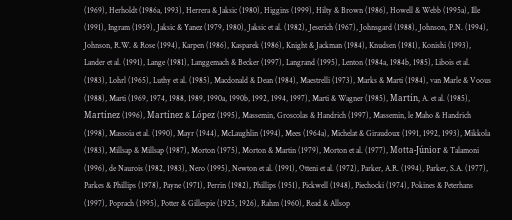(1969), Herholdt (1986a, 1993), Herrera & Jaksic (1980), Higgins (1999), Hilty & Brown (1986), Howell & Webb (1995a), Ille (1991), Ingram (1959), Jaksic & Yanez (1979, 1980), Jaksic et al. (1982), Jeserich (1967), Johnsgard (1988), Johnson, P.N. (1994), Johnson, R.W. & Rose (1994), Karpen (1986), Kasparek (1986), Knight & Jackman (1984), Knudsen (1981), Konishi (1993), Lander et al. (1991), Lange (1981), Langgemach & Becker (1997), Langrand (1995), Lenton (1984a, 1984b, 1985), Libois et al. (1983), Lohrl (1965), Luthy et al. (1985), Macdonald & Dean (1984), Maestrelli (1973), Marks & Marti (1984), van Marle & Voous (1988), Marti (1969, 1974, 1988, 1989, 1990a, 1990b, 1992, 1994, 1997), Marti & Wagner (1985), Martín, A. et al. (1985), Martínez (1996), Martínez & López (1995), Massemin, Groscolas & Handrich (1997), Massemin, le Maho & Handrich (1998), Massoia et al. (1990), Mayr (1944), McLaughlin (1994), Mees (1964a), Michelat & Giraudoux (1991, 1992, 1993), Mikkola (1983), Millsap & Millsap (1987), Morton (1975), Morton & Martin (1979), Morton et al. (1977), Motta-Júnior & Talamoni (1996), de Naurois (1982, 1983), Nero (1995), Newton et al. (1991), Otteni et al. (1972), Parker, A.R. (1994), Parker, S.A. (1977), Parkes & Phillips (1978), Payne (1971), Perrin (1982), Phillips (1951), Pickwell (1948), Piechocki (1974), Pokines & Peterhans (1997), Poprach (1995), Potter & Gillespie (1925, 1926), Rahm (1960), Read & Allsop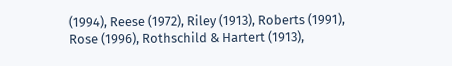(1994), Reese (1972), Riley (1913), Roberts (1991), Rose (1996), Rothschild & Hartert (1913),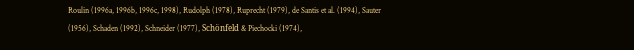Roulin (1996a, 1996b, 1996c, 1998), Rudolph (1978), Ruprecht (1979), de Santis et al. (1994), Sauter (1956), Schaden (1992), Schneider (1977), Schönfeld & Piechocki (1974),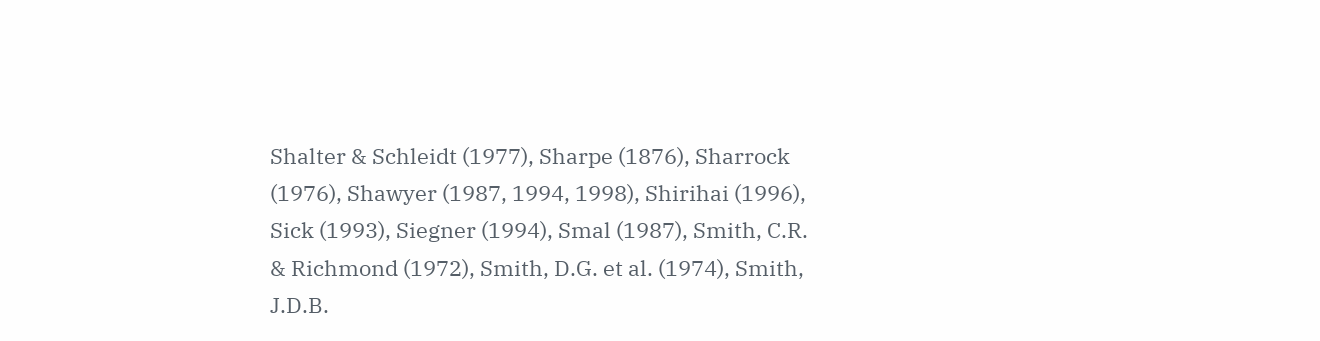Shalter & Schleidt (1977), Sharpe (1876), Sharrock (1976), Shawyer (1987, 1994, 1998), Shirihai (1996), Sick (1993), Siegner (1994), Smal (1987), Smith, C.R. & Richmond (1972), Smith, D.G. et al. (1974), Smith, J.D.B.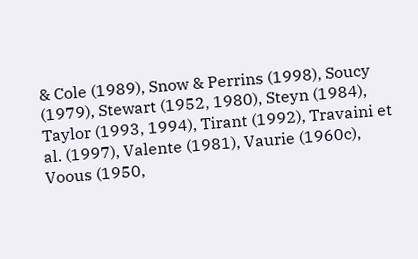& Cole (1989), Snow & Perrins (1998), Soucy (1979), Stewart (1952, 1980), Steyn (1984), Taylor (1993, 1994), Tirant (1992), Travaini et al. (1997), Valente (1981), Vaurie (1960c), Voous (1950,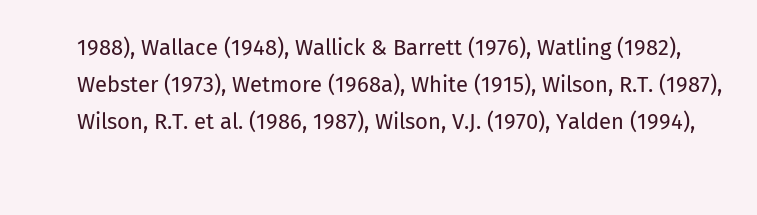1988), Wallace (1948), Wallick & Barrett (1976), Watling (1982), Webster (1973), Wetmore (1968a), White (1915), Wilson, R.T. (1987), Wilson, R.T. et al. (1986, 1987), Wilson, V.J. (1970), Yalden (1994),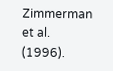Zimmerman et al. (1996).